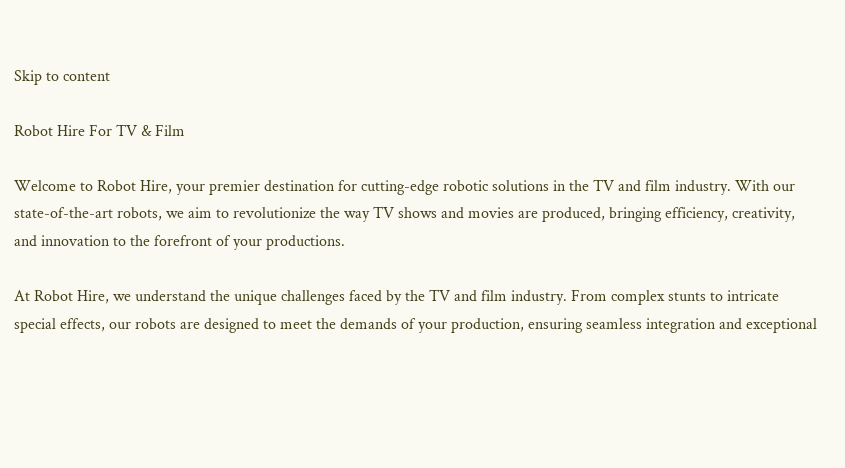Skip to content

Robot Hire For TV & Film

Welcome to Robot Hire, your premier destination for cutting-edge robotic solutions in the TV and film industry. With our state-of-the-art robots, we aim to revolutionize the way TV shows and movies are produced, bringing efficiency, creativity, and innovation to the forefront of your productions.

At Robot Hire, we understand the unique challenges faced by the TV and film industry. From complex stunts to intricate special effects, our robots are designed to meet the demands of your production, ensuring seamless integration and exceptional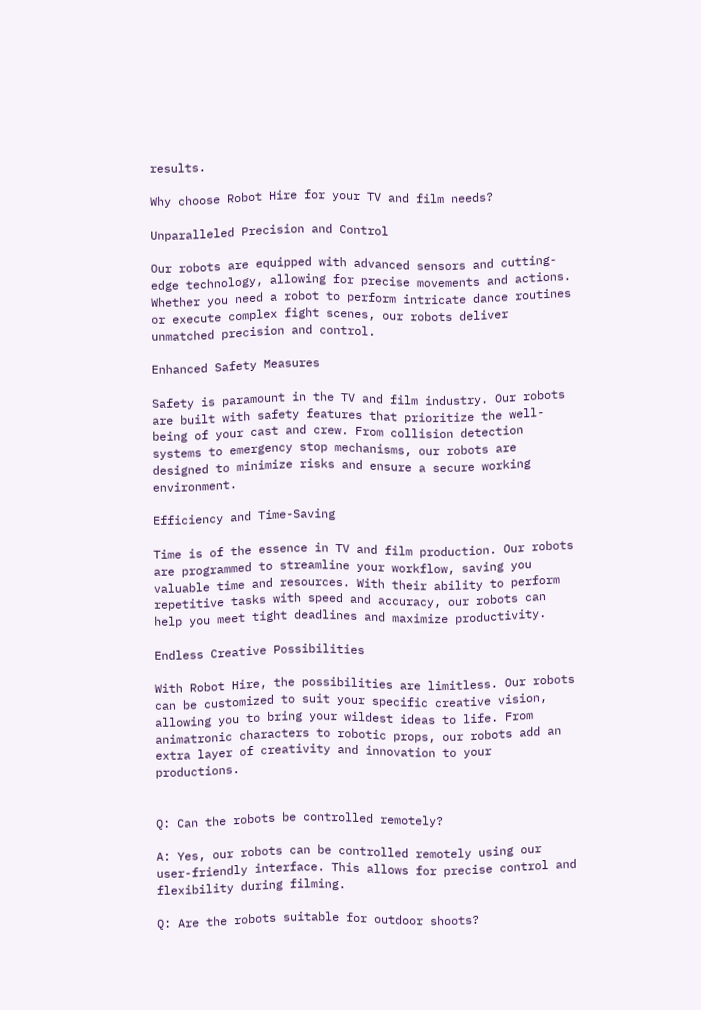results.

Why choose Robot Hire for your TV and film needs?

Unparalleled Precision and Control

Our robots are equipped with advanced sensors and cutting-edge technology, allowing for precise movements and actions. Whether you need a robot to perform intricate dance routines or execute complex fight scenes, our robots deliver unmatched precision and control.

Enhanced Safety Measures

Safety is paramount in the TV and film industry. Our robots are built with safety features that prioritize the well-being of your cast and crew. From collision detection systems to emergency stop mechanisms, our robots are designed to minimize risks and ensure a secure working environment.

Efficiency and Time-Saving

Time is of the essence in TV and film production. Our robots are programmed to streamline your workflow, saving you valuable time and resources. With their ability to perform repetitive tasks with speed and accuracy, our robots can help you meet tight deadlines and maximize productivity.

Endless Creative Possibilities

With Robot Hire, the possibilities are limitless. Our robots can be customized to suit your specific creative vision, allowing you to bring your wildest ideas to life. From animatronic characters to robotic props, our robots add an extra layer of creativity and innovation to your productions.


Q: Can the robots be controlled remotely?

A: Yes, our robots can be controlled remotely using our user-friendly interface. This allows for precise control and flexibility during filming.

Q: Are the robots suitable for outdoor shoots?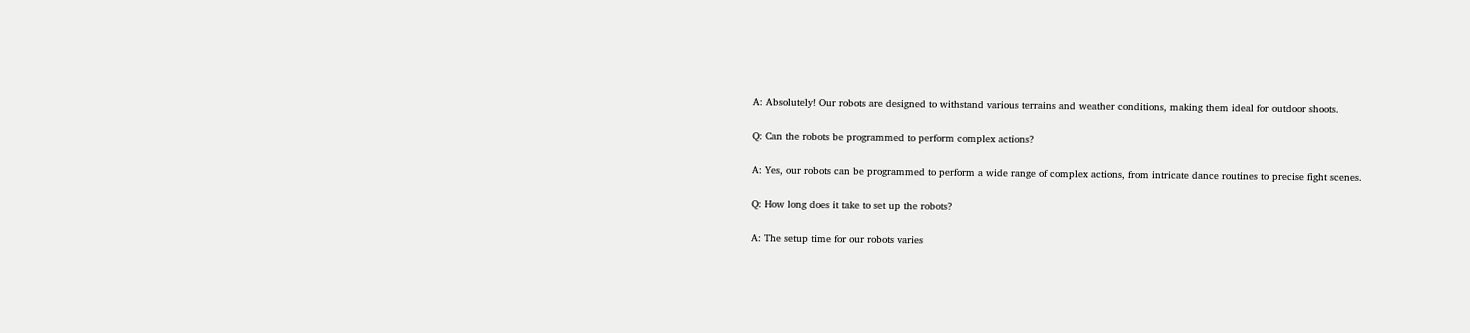A: Absolutely! Our robots are designed to withstand various terrains and weather conditions, making them ideal for outdoor shoots.

Q: Can the robots be programmed to perform complex actions?

A: Yes, our robots can be programmed to perform a wide range of complex actions, from intricate dance routines to precise fight scenes.

Q: How long does it take to set up the robots?

A: The setup time for our robots varies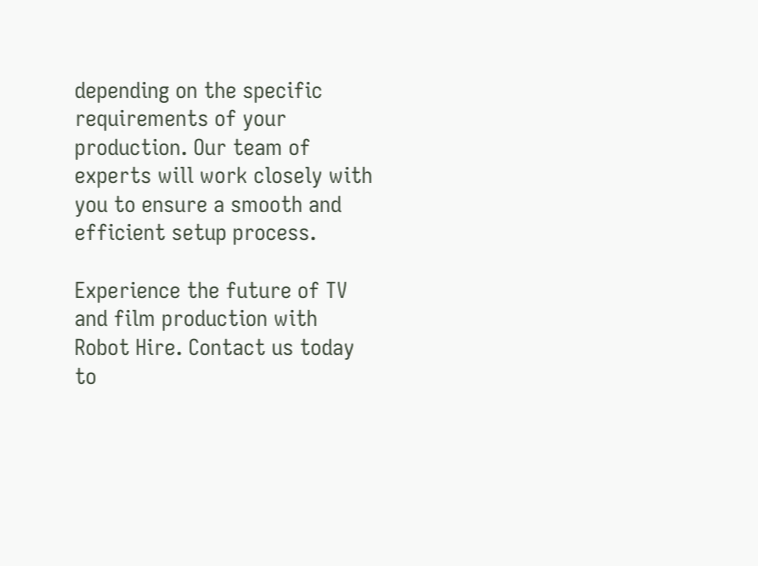depending on the specific requirements of your production. Our team of experts will work closely with you to ensure a smooth and efficient setup process.

Experience the future of TV and film production with Robot Hire. Contact us today to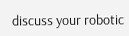discuss your robotic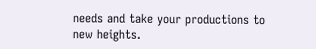needs and take your productions to new heights.